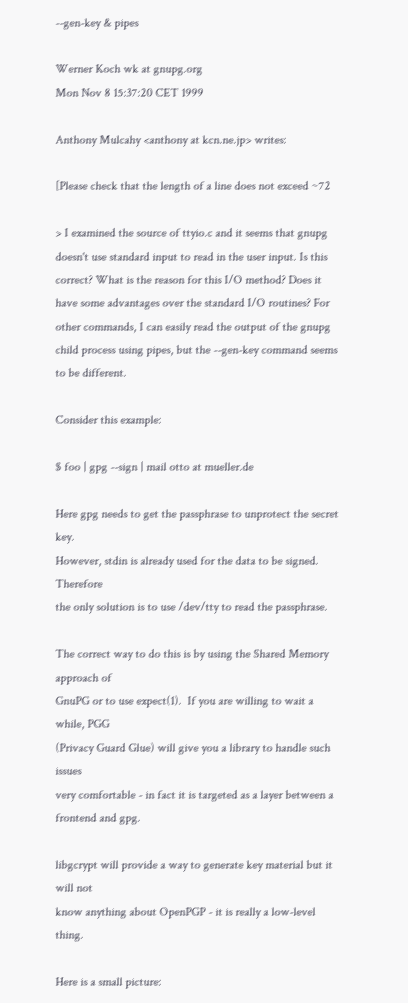--gen-key & pipes

Werner Koch wk at gnupg.org
Mon Nov 8 15:37:20 CET 1999

Anthony Mulcahy <anthony at kcn.ne.jp> writes:

[Please check that the length of a line does not exceed ~72

> I examined the source of ttyio.c and it seems that gnupg doesn't use standard input to read in the user input. Is this correct? What is the reason for this I/O method? Does it have some advantages over the standard I/O routines? For other commands, I can easily read the output of the gnupg child process using pipes, but the --gen-key command seems to be different.

Consider this example:

$ foo | gpg --sign | mail otto at mueller.de

Here gpg needs to get the passphrase to unprotect the secret key.
However, stdin is already used for the data to be signed.  Therefore
the only solution is to use /dev/tty to read the passphrase.

The correct way to do this is by using the Shared Memory approach of
GnuPG or to use expect(1).  If you are willing to wait a while, PGG
(Privacy Guard Glue) will give you a library to handle such issues
very comfortable - in fact it is targeted as a layer between a
frontend and gpg.

libgcrypt will provide a way to generate key material but it will not
know anything about OpenPGP - it is really a low-level thing.

Here is a small picture: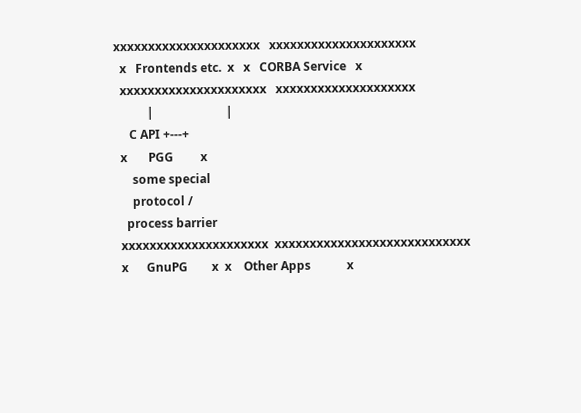xxxxxxxxxxxxxxxxxxxxx   xxxxxxxxxxxxxxxxxxxxx
  x   Frontends etc.  x   x   CORBA Service   x
  xxxxxxxxxxxxxxxxxxxxx   xxxxxxxxxxxxxxxxxxxx
           |                        |
     C API +---+
  x       PGG         x
      some special
      protocol /
    process barrier
  xxxxxxxxxxxxxxxxxxxxx  xxxxxxxxxxxxxxxxxxxxxxxxxxxx
  x      GnuPG        x  x    Other Apps            x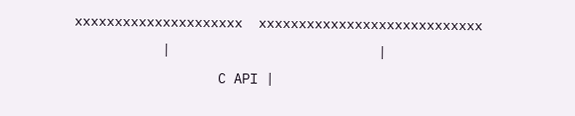xxxxxxxxxxxxxxxxxxxxx  xxxxxxxxxxxxxxxxxxxxxxxxxxxx
           |                          |
                  C API |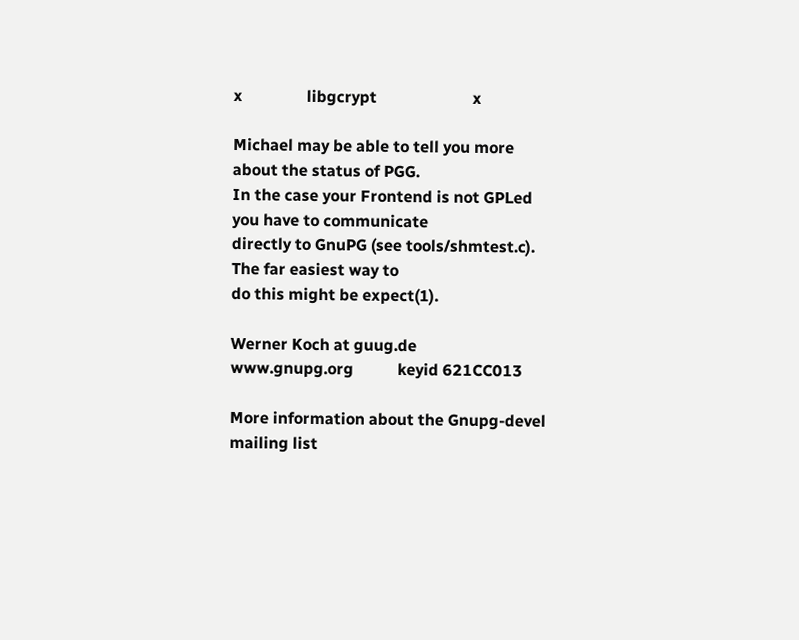x                libgcrypt                        x

Michael may be able to tell you more about the status of PGG.
In the case your Frontend is not GPLed you have to communicate
directly to GnuPG (see tools/shmtest.c).  The far easiest way to
do this might be expect(1).

Werner Koch at guug.de           www.gnupg.org           keyid 621CC013

More information about the Gnupg-devel mailing list